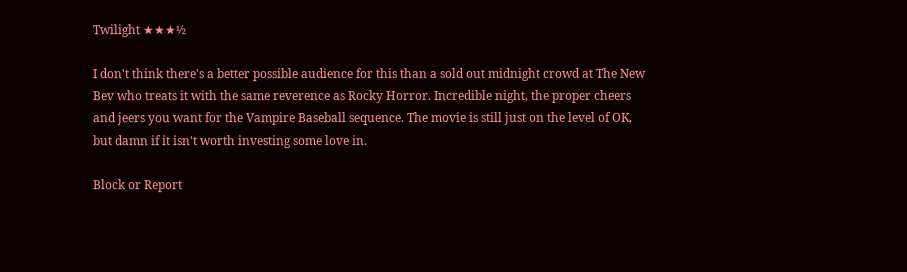Twilight ★★★½

I don't think there's a better possible audience for this than a sold out midnight crowd at The New Bev who treats it with the same reverence as Rocky Horror. Incredible night, the proper cheers and jeers you want for the Vampire Baseball sequence. The movie is still just on the level of OK, but damn if it isn't worth investing some love in.

Block or Report